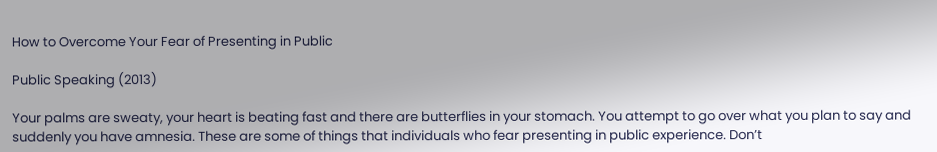How to Overcome Your Fear of Presenting in Public

Public Speaking (2013)

Your palms are sweaty, your heart is beating fast and there are butterflies in your stomach. You attempt to go over what you plan to say and suddenly you have amnesia. These are some of things that individuals who fear presenting in public experience. Don’t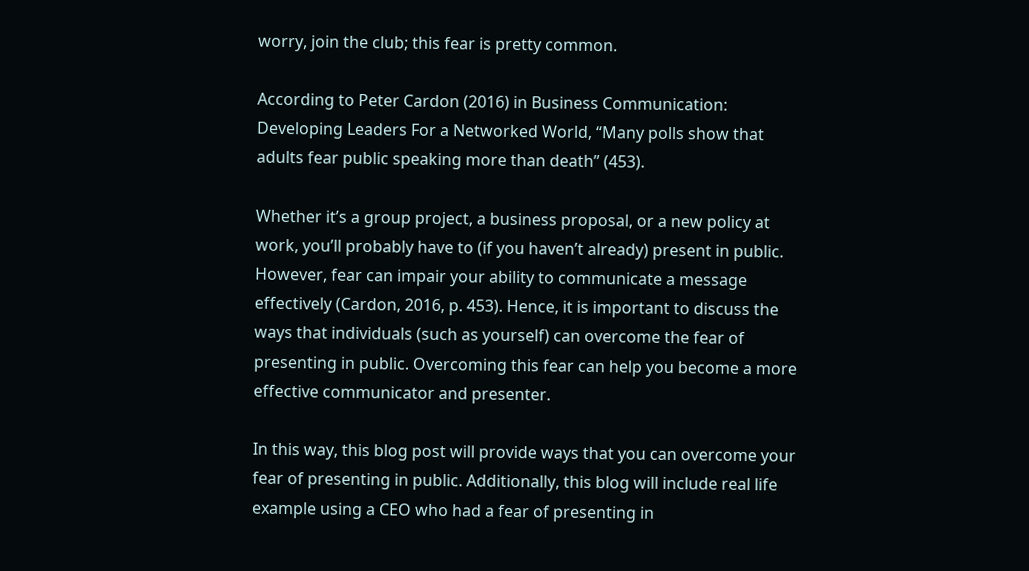worry, join the club; this fear is pretty common.

According to Peter Cardon (2016) in Business Communication: Developing Leaders For a Networked World, “Many polls show that adults fear public speaking more than death” (453).

Whether it’s a group project, a business proposal, or a new policy at work, you’ll probably have to (if you haven’t already) present in public. However, fear can impair your ability to communicate a message effectively (Cardon, 2016, p. 453). Hence, it is important to discuss the ways that individuals (such as yourself) can overcome the fear of presenting in public. Overcoming this fear can help you become a more effective communicator and presenter.

In this way, this blog post will provide ways that you can overcome your fear of presenting in public. Additionally, this blog will include real life example using a CEO who had a fear of presenting in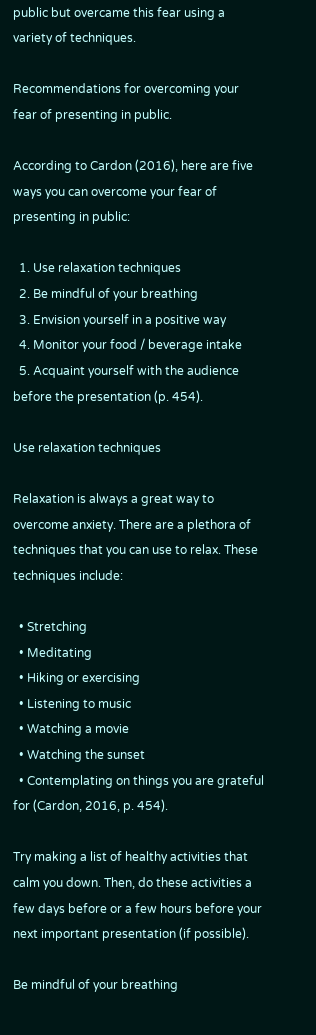public but overcame this fear using a variety of techniques.

Recommendations for overcoming your fear of presenting in public.

According to Cardon (2016), here are five ways you can overcome your fear of presenting in public:

  1. Use relaxation techniques
  2. Be mindful of your breathing
  3. Envision yourself in a positive way
  4. Monitor your food / beverage intake
  5. Acquaint yourself with the audience before the presentation (p. 454).

Use relaxation techniques

Relaxation is always a great way to overcome anxiety. There are a plethora of techniques that you can use to relax. These techniques include:

  • Stretching
  • Meditating
  • Hiking or exercising
  • Listening to music
  • Watching a movie
  • Watching the sunset
  • Contemplating on things you are grateful for (Cardon, 2016, p. 454).

Try making a list of healthy activities that calm you down. Then, do these activities a few days before or a few hours before your next important presentation (if possible).

Be mindful of your breathing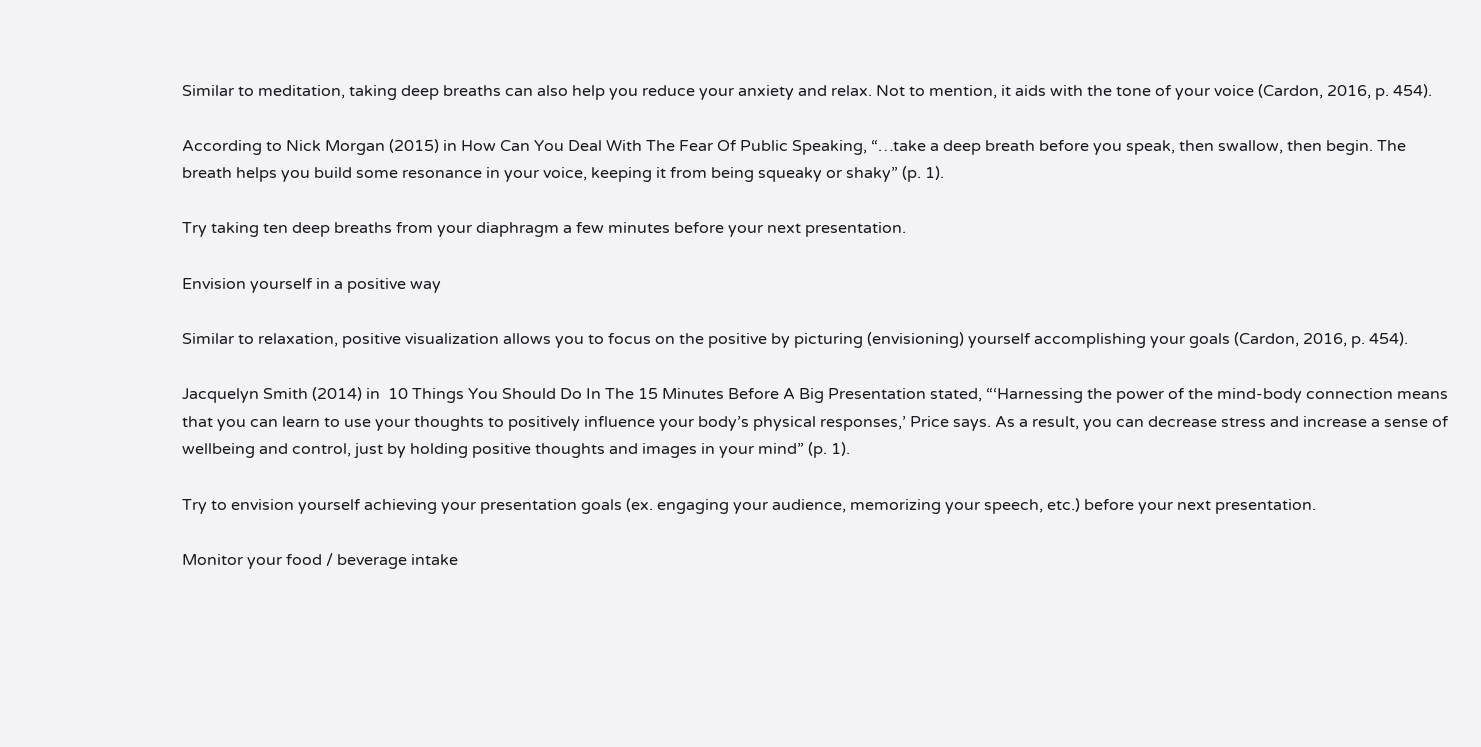Similar to meditation, taking deep breaths can also help you reduce your anxiety and relax. Not to mention, it aids with the tone of your voice (Cardon, 2016, p. 454).

According to Nick Morgan (2015) in How Can You Deal With The Fear Of Public Speaking, “…take a deep breath before you speak, then swallow, then begin. The breath helps you build some resonance in your voice, keeping it from being squeaky or shaky” (p. 1).

Try taking ten deep breaths from your diaphragm a few minutes before your next presentation.

Envision yourself in a positive way

Similar to relaxation, positive visualization allows you to focus on the positive by picturing (envisioning) yourself accomplishing your goals (Cardon, 2016, p. 454).

Jacquelyn Smith (2014) in  10 Things You Should Do In The 15 Minutes Before A Big Presentation stated, “‘Harnessing the power of the mind-body connection means that you can learn to use your thoughts to positively influence your body’s physical responses,’ Price says. As a result, you can decrease stress and increase a sense of wellbeing and control, just by holding positive thoughts and images in your mind” (p. 1).

Try to envision yourself achieving your presentation goals (ex. engaging your audience, memorizing your speech, etc.) before your next presentation.

Monitor your food / beverage intake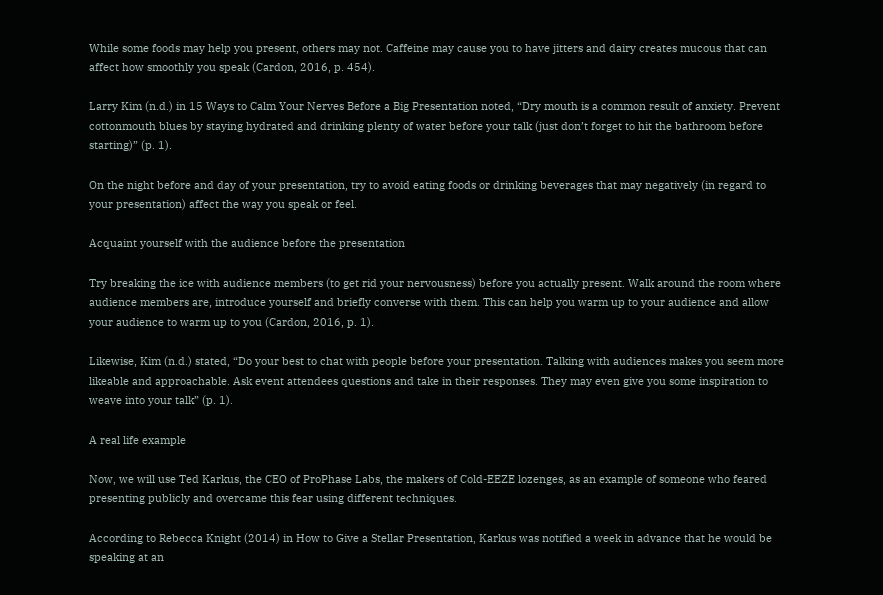While some foods may help you present, others may not. Caffeine may cause you to have jitters and dairy creates mucous that can affect how smoothly you speak (Cardon, 2016, p. 454).

Larry Kim (n.d.) in 15 Ways to Calm Your Nerves Before a Big Presentation noted, “Dry mouth is a common result of anxiety. Prevent cottonmouth blues by staying hydrated and drinking plenty of water before your talk (just don’t forget to hit the bathroom before starting)” (p. 1).

On the night before and day of your presentation, try to avoid eating foods or drinking beverages that may negatively (in regard to your presentation) affect the way you speak or feel.

Acquaint yourself with the audience before the presentation

Try breaking the ice with audience members (to get rid your nervousness) before you actually present. Walk around the room where audience members are, introduce yourself and briefly converse with them. This can help you warm up to your audience and allow your audience to warm up to you (Cardon, 2016, p. 1).

Likewise, Kim (n.d.) stated, “Do your best to chat with people before your presentation. Talking with audiences makes you seem more likeable and approachable. Ask event attendees questions and take in their responses. They may even give you some inspiration to weave into your talk” (p. 1).

A real life example

Now, we will use Ted Karkus, the CEO of ProPhase Labs, the makers of Cold-EEZE lozenges, as an example of someone who feared presenting publicly and overcame this fear using different techniques.

According to Rebecca Knight (2014) in How to Give a Stellar Presentation, Karkus was notified a week in advance that he would be speaking at an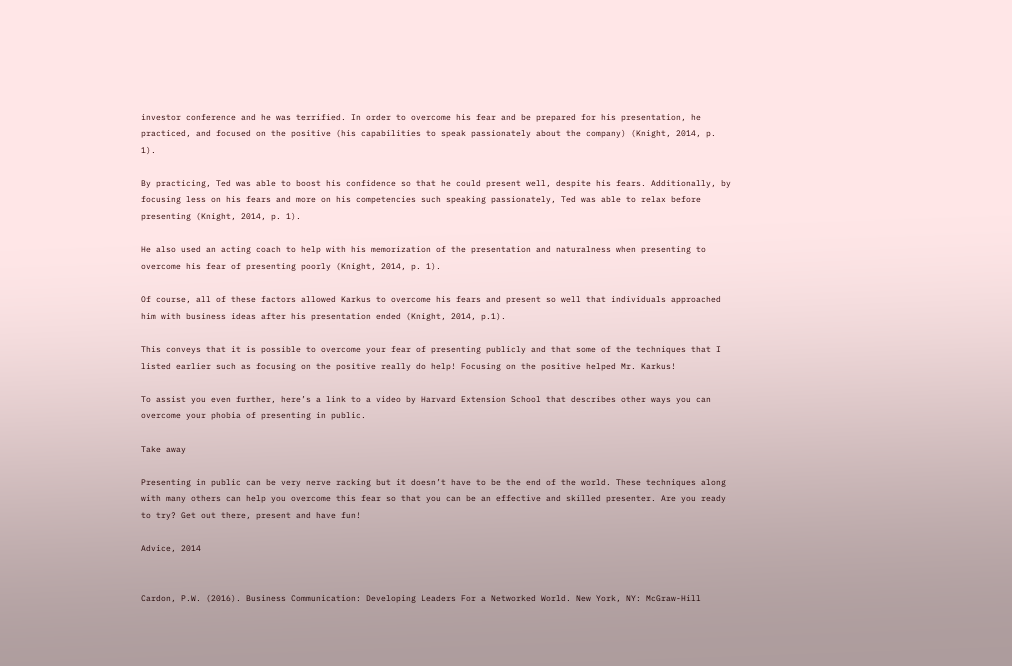investor conference and he was terrified. In order to overcome his fear and be prepared for his presentation, he practiced, and focused on the positive (his capabilities to speak passionately about the company) (Knight, 2014, p. 1).

By practicing, Ted was able to boost his confidence so that he could present well, despite his fears. Additionally, by focusing less on his fears and more on his competencies such speaking passionately, Ted was able to relax before presenting (Knight, 2014, p. 1).

He also used an acting coach to help with his memorization of the presentation and naturalness when presenting to overcome his fear of presenting poorly (Knight, 2014, p. 1).

Of course, all of these factors allowed Karkus to overcome his fears and present so well that individuals approached him with business ideas after his presentation ended (Knight, 2014, p.1).

This conveys that it is possible to overcome your fear of presenting publicly and that some of the techniques that I listed earlier such as focusing on the positive really do help! Focusing on the positive helped Mr. Karkus!

To assist you even further, here’s a link to a video by Harvard Extension School that describes other ways you can overcome your phobia of presenting in public.

Take away

Presenting in public can be very nerve racking but it doesn’t have to be the end of the world. These techniques along with many others can help you overcome this fear so that you can be an effective and skilled presenter. Are you ready to try? Get out there, present and have fun!

Advice, 2014


Cardon, P.W. (2016). Business Communication: Developing Leaders For a Networked World. New York, NY: McGraw-Hill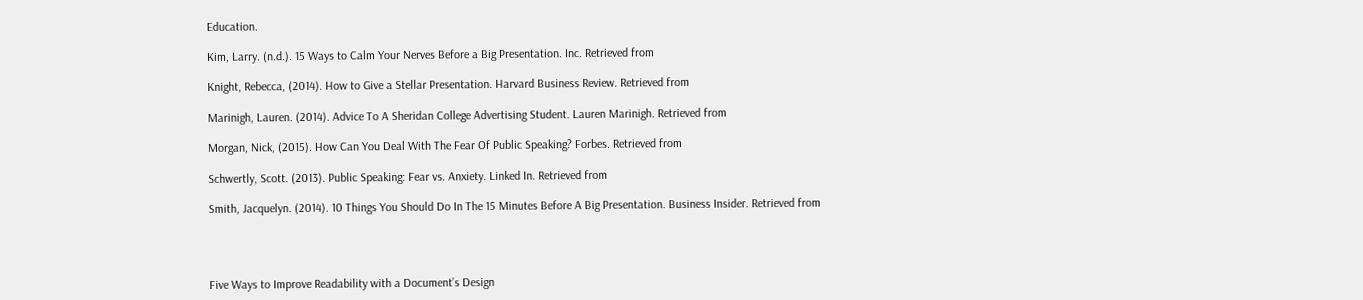Education.

Kim, Larry. (n.d.). 15 Ways to Calm Your Nerves Before a Big Presentation. Inc. Retrieved from

Knight, Rebecca, (2014). How to Give a Stellar Presentation. Harvard Business Review. Retrieved from

Marinigh, Lauren. (2014). Advice To A Sheridan College Advertising Student. Lauren Marinigh. Retrieved from

Morgan, Nick, (2015). How Can You Deal With The Fear Of Public Speaking? Forbes. Retrieved from

Schwertly, Scott. (2013). Public Speaking: Fear vs. Anxiety. Linked In. Retrieved from

Smith, Jacquelyn. (2014). 10 Things You Should Do In The 15 Minutes Before A Big Presentation. Business Insider. Retrieved from




Five Ways to Improve Readability with a Document’s Design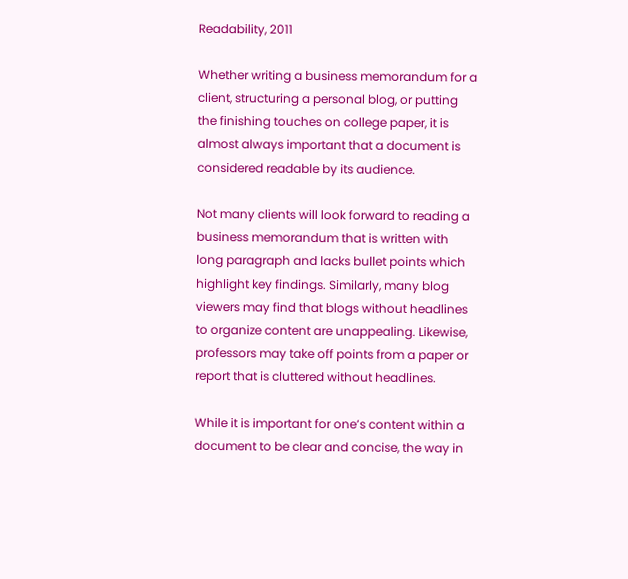Readability, 2011

Whether writing a business memorandum for a client, structuring a personal blog, or putting the finishing touches on college paper, it is almost always important that a document is considered readable by its audience.

Not many clients will look forward to reading a business memorandum that is written with long paragraph and lacks bullet points which highlight key findings. Similarly, many blog viewers may find that blogs without headlines to organize content are unappealing. Likewise, professors may take off points from a paper or report that is cluttered without headlines.

While it is important for one’s content within a document to be clear and concise, the way in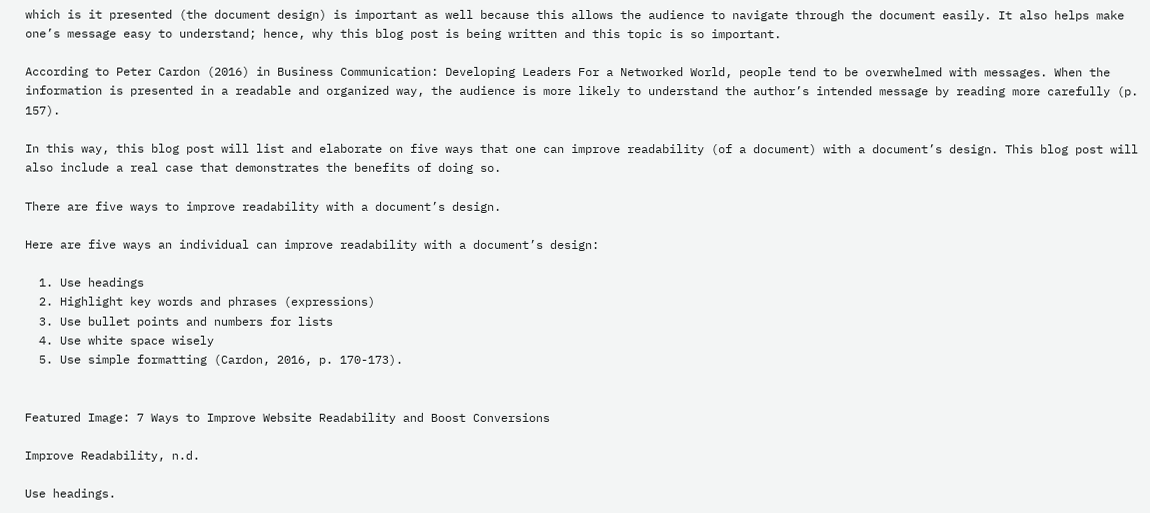which is it presented (the document design) is important as well because this allows the audience to navigate through the document easily. It also helps make one’s message easy to understand; hence, why this blog post is being written and this topic is so important.

According to Peter Cardon (2016) in Business Communication: Developing Leaders For a Networked World, people tend to be overwhelmed with messages. When the information is presented in a readable and organized way, the audience is more likely to understand the author’s intended message by reading more carefully (p. 157).

In this way, this blog post will list and elaborate on five ways that one can improve readability (of a document) with a document’s design. This blog post will also include a real case that demonstrates the benefits of doing so.

There are five ways to improve readability with a document’s design.

Here are five ways an individual can improve readability with a document’s design:

  1. Use headings
  2. Highlight key words and phrases (expressions)
  3. Use bullet points and numbers for lists
  4. Use white space wisely
  5. Use simple formatting (Cardon, 2016, p. 170-173).


Featured Image: 7 Ways to Improve Website Readability and Boost Conversions

Improve Readability, n.d.

Use headings.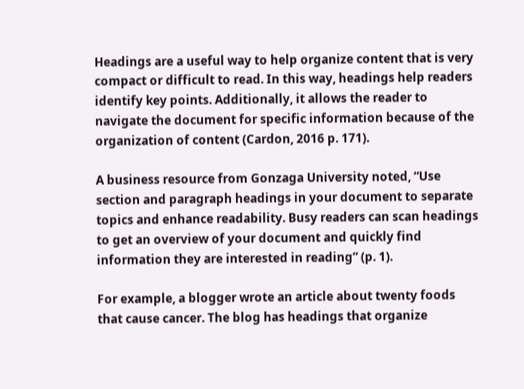Headings are a useful way to help organize content that is very compact or difficult to read. In this way, headings help readers identify key points. Additionally, it allows the reader to navigate the document for specific information because of the organization of content (Cardon, 2016 p. 171).

A business resource from Gonzaga University noted, “Use section and paragraph headings in your document to separate topics and enhance readability. Busy readers can scan headings to get an overview of your document and quickly find information they are interested in reading” (p. 1).

For example, a blogger wrote an article about twenty foods that cause cancer. The blog has headings that organize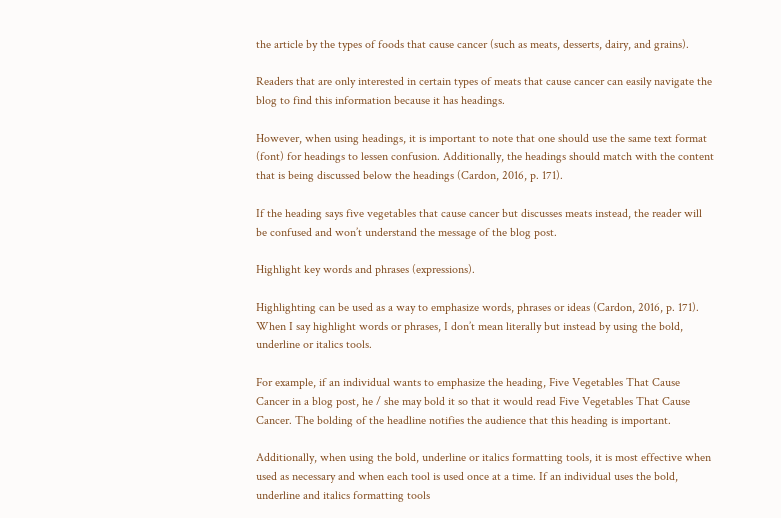the article by the types of foods that cause cancer (such as meats, desserts, dairy, and grains).

Readers that are only interested in certain types of meats that cause cancer can easily navigate the blog to find this information because it has headings.

However, when using headings, it is important to note that one should use the same text format (font) for headings to lessen confusion. Additionally, the headings should match with the content that is being discussed below the headings (Cardon, 2016, p. 171).

If the heading says five vegetables that cause cancer but discusses meats instead, the reader will be confused and won’t understand the message of the blog post.

Highlight key words and phrases (expressions).

Highlighting can be used as a way to emphasize words, phrases or ideas (Cardon, 2016, p. 171). When I say highlight words or phrases, I don’t mean literally but instead by using the bold, underline or italics tools.

For example, if an individual wants to emphasize the heading, Five Vegetables That Cause Cancer in a blog post, he / she may bold it so that it would read Five Vegetables That Cause Cancer. The bolding of the headline notifies the audience that this heading is important.

Additionally, when using the bold, underline or italics formatting tools, it is most effective when used as necessary and when each tool is used once at a time. If an individual uses the bold, underline and italics formatting tools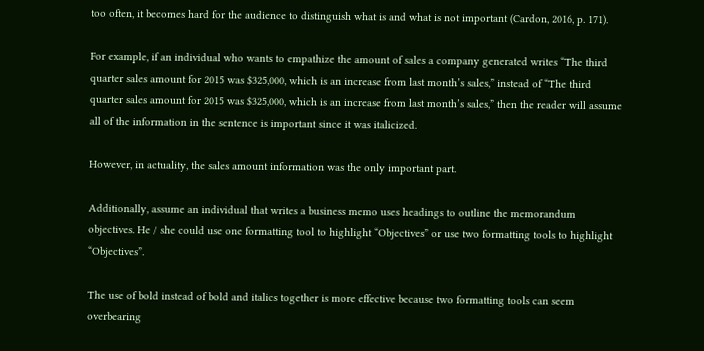too often, it becomes hard for the audience to distinguish what is and what is not important (Cardon, 2016, p. 171).

For example, if an individual who wants to empathize the amount of sales a company generated writes “The third quarter sales amount for 2015 was $325,000, which is an increase from last month’s sales,” instead of “The third quarter sales amount for 2015 was $325,000, which is an increase from last month’s sales,” then the reader will assume all of the information in the sentence is important since it was italicized.

However, in actuality, the sales amount information was the only important part.

Additionally, assume an individual that writes a business memo uses headings to outline the memorandum objectives. He / she could use one formatting tool to highlight “Objectives” or use two formatting tools to highlight “Objectives”.

The use of bold instead of bold and italics together is more effective because two formatting tools can seem overbearing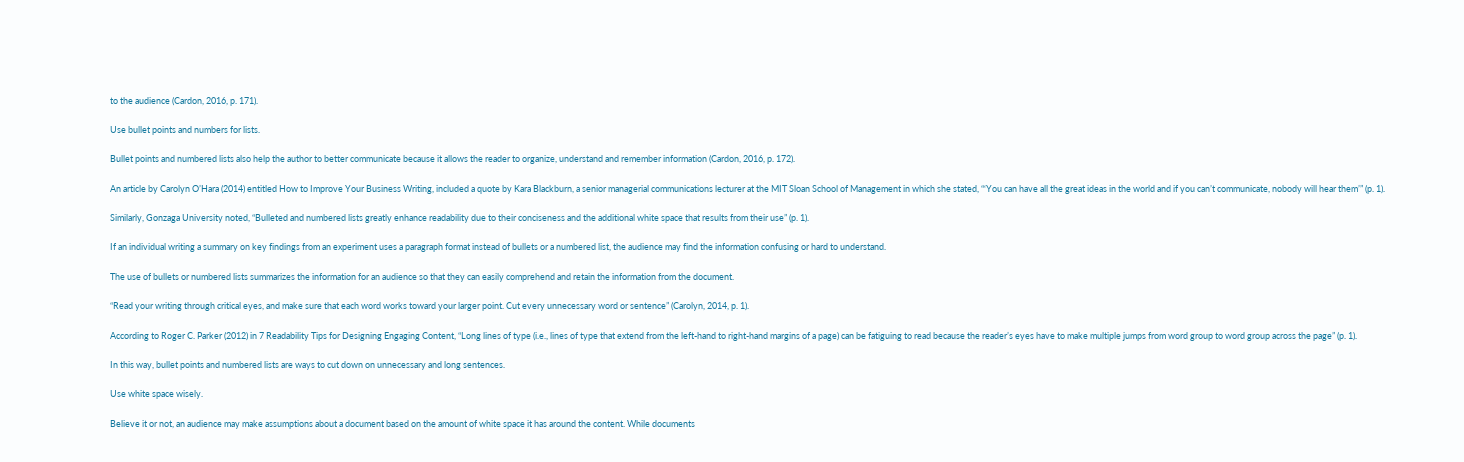to the audience (Cardon, 2016, p. 171).

Use bullet points and numbers for lists.

Bullet points and numbered lists also help the author to better communicate because it allows the reader to organize, understand and remember information (Cardon, 2016, p. 172).

An article by Carolyn O’Hara (2014) entitled How to Improve Your Business Writing, included a quote by Kara Blackburn, a senior managerial communications lecturer at the MIT Sloan School of Management in which she stated, “‘You can have all the great ideas in the world and if you can’t communicate, nobody will hear them’” (p. 1).

Similarly, Gonzaga University noted, “Bulleted and numbered lists greatly enhance readability due to their conciseness and the additional white space that results from their use” (p. 1).

If an individual writing a summary on key findings from an experiment uses a paragraph format instead of bullets or a numbered list, the audience may find the information confusing or hard to understand.

The use of bullets or numbered lists summarizes the information for an audience so that they can easily comprehend and retain the information from the document.

“Read your writing through critical eyes, and make sure that each word works toward your larger point. Cut every unnecessary word or sentence” (Carolyn, 2014, p. 1).

According to Roger C. Parker (2012) in 7 Readability Tips for Designing Engaging Content, “Long lines of type (i.e., lines of type that extend from the left-hand to right-hand margins of a page) can be fatiguing to read because the reader’s eyes have to make multiple jumps from word group to word group across the page” (p. 1).

In this way, bullet points and numbered lists are ways to cut down on unnecessary and long sentences.

Use white space wisely.

Believe it or not, an audience may make assumptions about a document based on the amount of white space it has around the content. While documents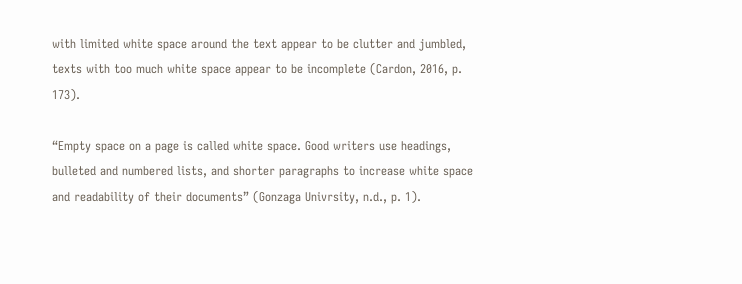with limited white space around the text appear to be clutter and jumbled, texts with too much white space appear to be incomplete (Cardon, 2016, p. 173).

“Empty space on a page is called white space. Good writers use headings, bulleted and numbered lists, and shorter paragraphs to increase white space and readability of their documents” (Gonzaga Univrsity, n.d., p. 1).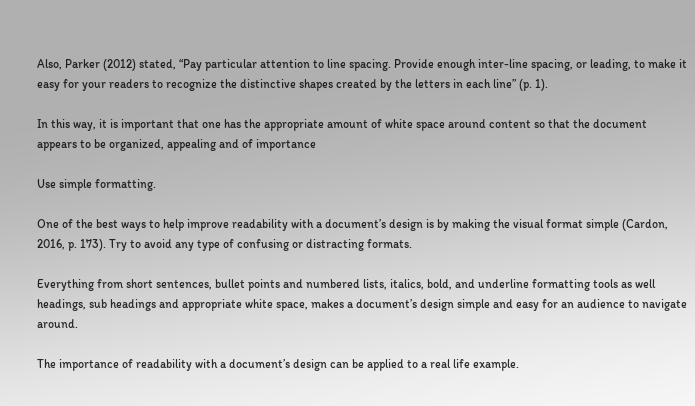Also, Parker (2012) stated, “Pay particular attention to line spacing. Provide enough inter-line spacing, or leading, to make it easy for your readers to recognize the distinctive shapes created by the letters in each line” (p. 1).

In this way, it is important that one has the appropriate amount of white space around content so that the document appears to be organized, appealing and of importance

Use simple formatting.

One of the best ways to help improve readability with a document’s design is by making the visual format simple (Cardon, 2016, p. 173). Try to avoid any type of confusing or distracting formats.

Everything from short sentences, bullet points and numbered lists, italics, bold, and underline formatting tools as well headings, sub headings and appropriate white space, makes a document’s design simple and easy for an audience to navigate around.

The importance of readability with a document’s design can be applied to a real life example.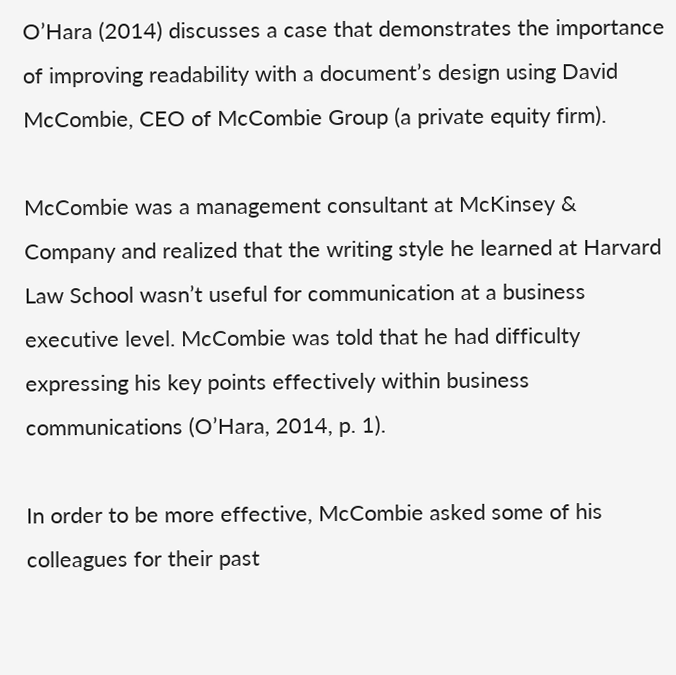O’Hara (2014) discusses a case that demonstrates the importance of improving readability with a document’s design using David McCombie, CEO of McCombie Group (a private equity firm).

McCombie was a management consultant at McKinsey & Company and realized that the writing style he learned at Harvard Law School wasn’t useful for communication at a business executive level. McCombie was told that he had difficulty expressing his key points effectively within business communications (O’Hara, 2014, p. 1).

In order to be more effective, McCombie asked some of his colleagues for their past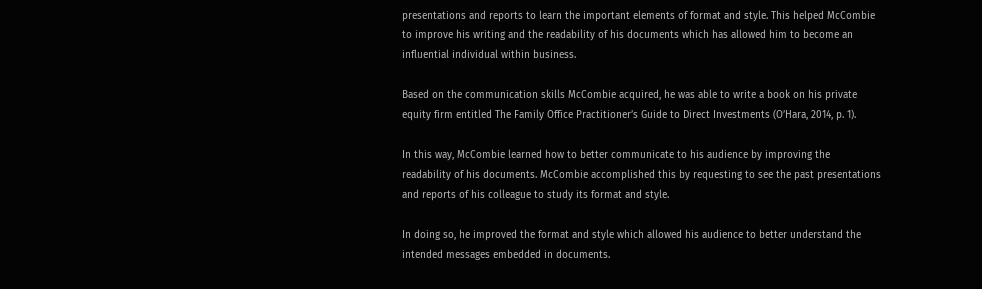presentations and reports to learn the important elements of format and style. This helped McCombie to improve his writing and the readability of his documents which has allowed him to become an influential individual within business.

Based on the communication skills McCombie acquired, he was able to write a book on his private equity firm entitled The Family Office Practitioner’s Guide to Direct Investments (O’Hara, 2014, p. 1).

In this way, McCombie learned how to better communicate to his audience by improving the readability of his documents. McCombie accomplished this by requesting to see the past presentations and reports of his colleague to study its format and style.

In doing so, he improved the format and style which allowed his audience to better understand the intended messages embedded in documents.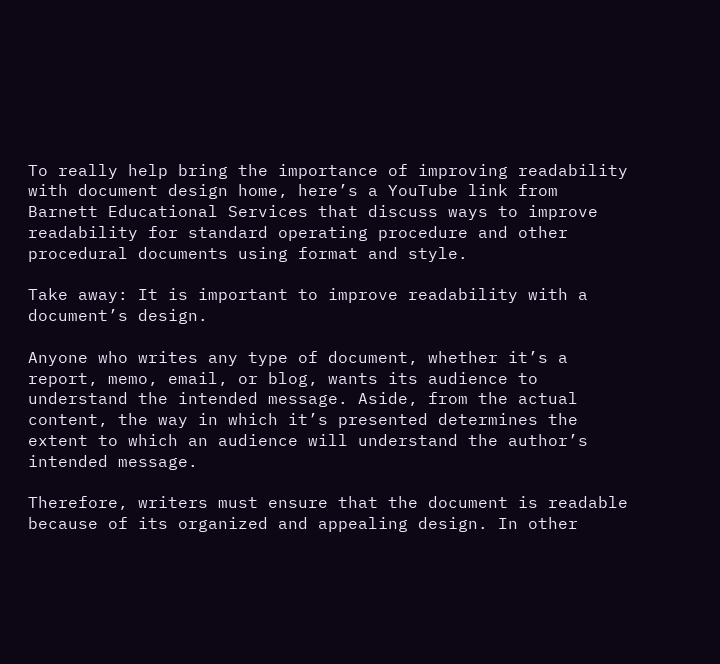To really help bring the importance of improving readability with document design home, here’s a YouTube link from Barnett Educational Services that discuss ways to improve readability for standard operating procedure and other procedural documents using format and style.

Take away: It is important to improve readability with a document’s design.

Anyone who writes any type of document, whether it’s a report, memo, email, or blog, wants its audience to understand the intended message. Aside, from the actual content, the way in which it’s presented determines the extent to which an audience will understand the author’s intended message.

Therefore, writers must ensure that the document is readable because of its organized and appealing design. In other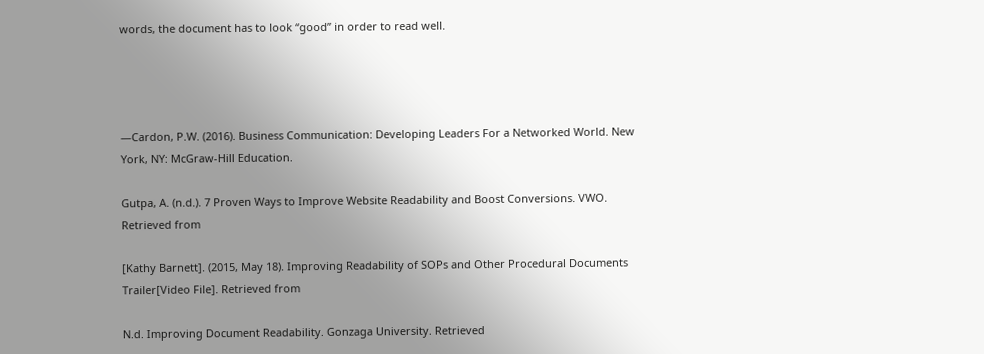words, the document has to look “good” in order to read well.




—Cardon, P.W. (2016). Business Communication: Developing Leaders For a Networked World. New York, NY: McGraw-Hill Education.

Gutpa, A. (n.d.). 7 Proven Ways to Improve Website Readability and Boost Conversions. VWO. Retrieved from

[Kathy Barnett]. (2015, May 18). Improving Readability of SOPs and Other Procedural Documents Trailer[Video File]. Retrieved from

N.d. Improving Document Readability. Gonzaga University. Retrieved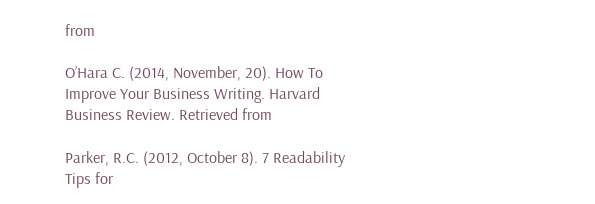from

O’Hara C. (2014, November, 20). How To Improve Your Business Writing. Harvard Business Review. Retrieved from

Parker, R.C. (2012, October 8). 7 Readability Tips for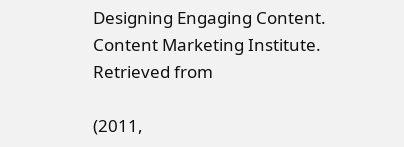Designing Engaging Content. Content Marketing Institute. Retrieved from

(2011,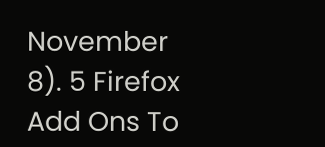November 8). 5 Firefox Add Ons To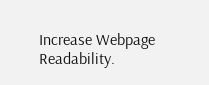Increase Webpage Readability.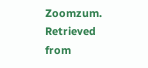Zoomzum. Retrieved from